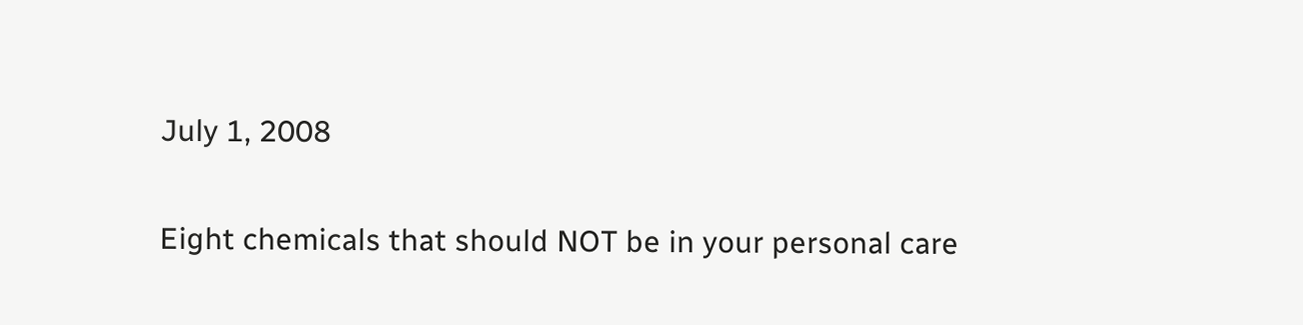July 1, 2008

Eight chemicals that should NOT be in your personal care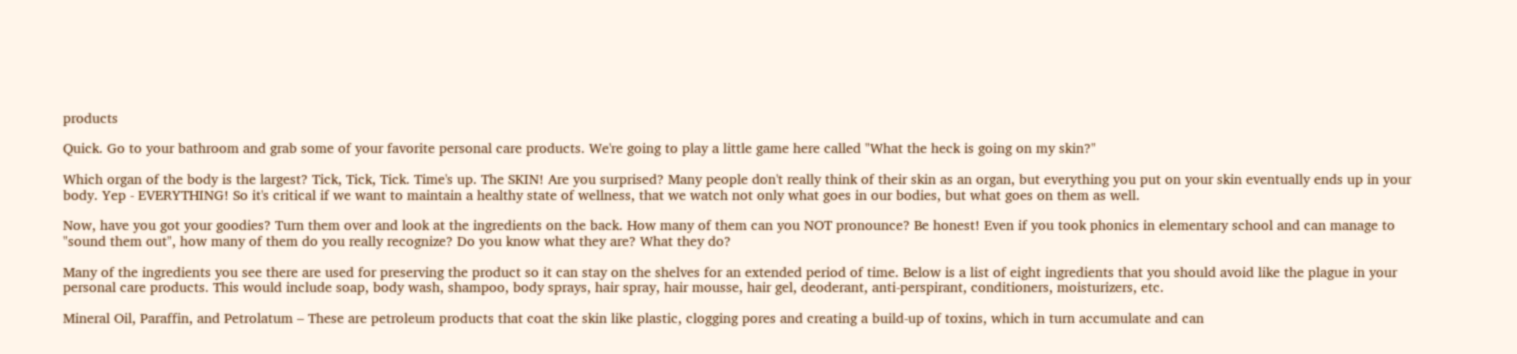products

Quick. Go to your bathroom and grab some of your favorite personal care products. We're going to play a little game here called "What the heck is going on my skin?"

Which organ of the body is the largest? Tick, Tick, Tick. Time's up. The SKIN! Are you surprised? Many people don't really think of their skin as an organ, but everything you put on your skin eventually ends up in your body. Yep - EVERYTHING! So it's critical if we want to maintain a healthy state of wellness, that we watch not only what goes in our bodies, but what goes on them as well.

Now, have you got your goodies? Turn them over and look at the ingredients on the back. How many of them can you NOT pronounce? Be honest! Even if you took phonics in elementary school and can manage to "sound them out", how many of them do you really recognize? Do you know what they are? What they do?

Many of the ingredients you see there are used for preserving the product so it can stay on the shelves for an extended period of time. Below is a list of eight ingredients that you should avoid like the plague in your personal care products. This would include soap, body wash, shampoo, body sprays, hair spray, hair mousse, hair gel, deoderant, anti-perspirant, conditioners, moisturizers, etc.

Mineral Oil, Paraffin, and Petrolatum – These are petroleum products that coat the skin like plastic, clogging pores and creating a build-up of toxins, which in turn accumulate and can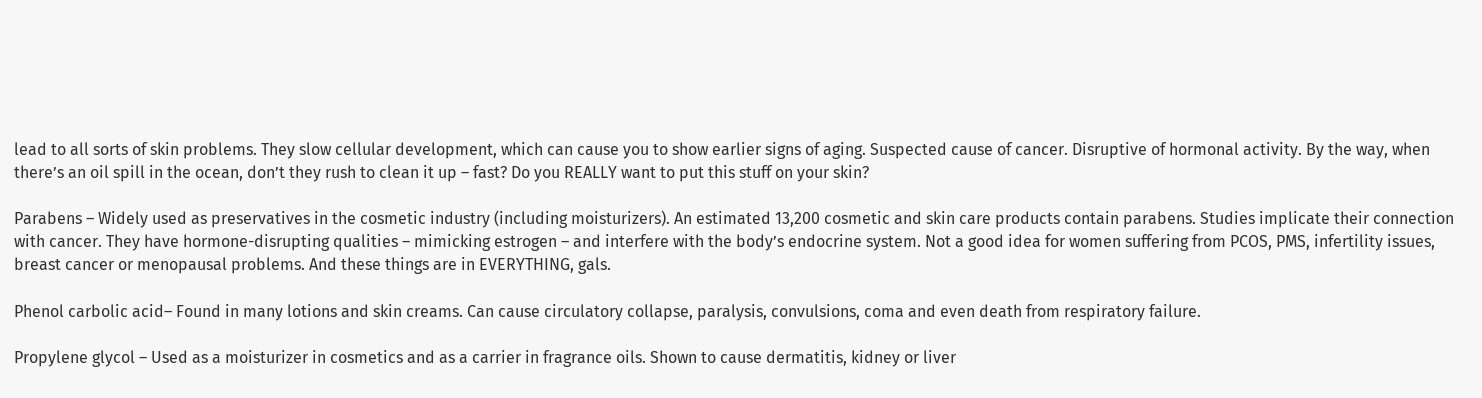lead to all sorts of skin problems. They slow cellular development, which can cause you to show earlier signs of aging. Suspected cause of cancer. Disruptive of hormonal activity. By the way, when there’s an oil spill in the ocean, don’t they rush to clean it up – fast? Do you REALLY want to put this stuff on your skin?

Parabens – Widely used as preservatives in the cosmetic industry (including moisturizers). An estimated 13,200 cosmetic and skin care products contain parabens. Studies implicate their connection with cancer. They have hormone-disrupting qualities – mimicking estrogen – and interfere with the body’s endocrine system. Not a good idea for women suffering from PCOS, PMS, infertility issues, breast cancer or menopausal problems. And these things are in EVERYTHING, gals.

Phenol carbolic acid– Found in many lotions and skin creams. Can cause circulatory collapse, paralysis, convulsions, coma and even death from respiratory failure.

Propylene glycol – Used as a moisturizer in cosmetics and as a carrier in fragrance oils. Shown to cause dermatitis, kidney or liver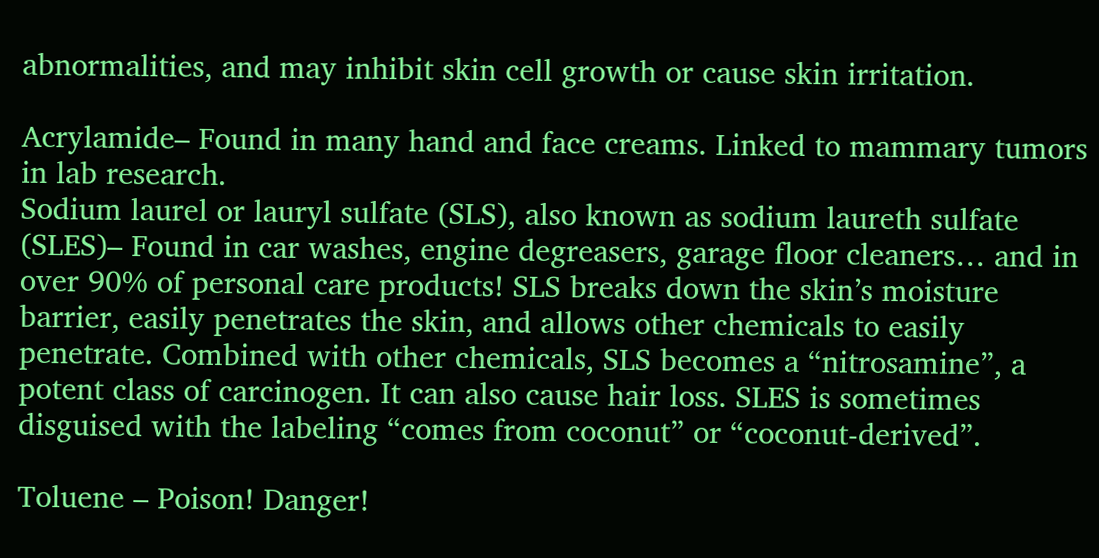abnormalities, and may inhibit skin cell growth or cause skin irritation.

Acrylamide– Found in many hand and face creams. Linked to mammary tumors in lab research.
Sodium laurel or lauryl sulfate (SLS), also known as sodium laureth sulfate (SLES)– Found in car washes, engine degreasers, garage floor cleaners… and in over 90% of personal care products! SLS breaks down the skin’s moisture barrier, easily penetrates the skin, and allows other chemicals to easily penetrate. Combined with other chemicals, SLS becomes a “nitrosamine”, a potent class of carcinogen. It can also cause hair loss. SLES is sometimes disguised with the labeling “comes from coconut” or “coconut-derived”.

Toluene – Poison! Danger!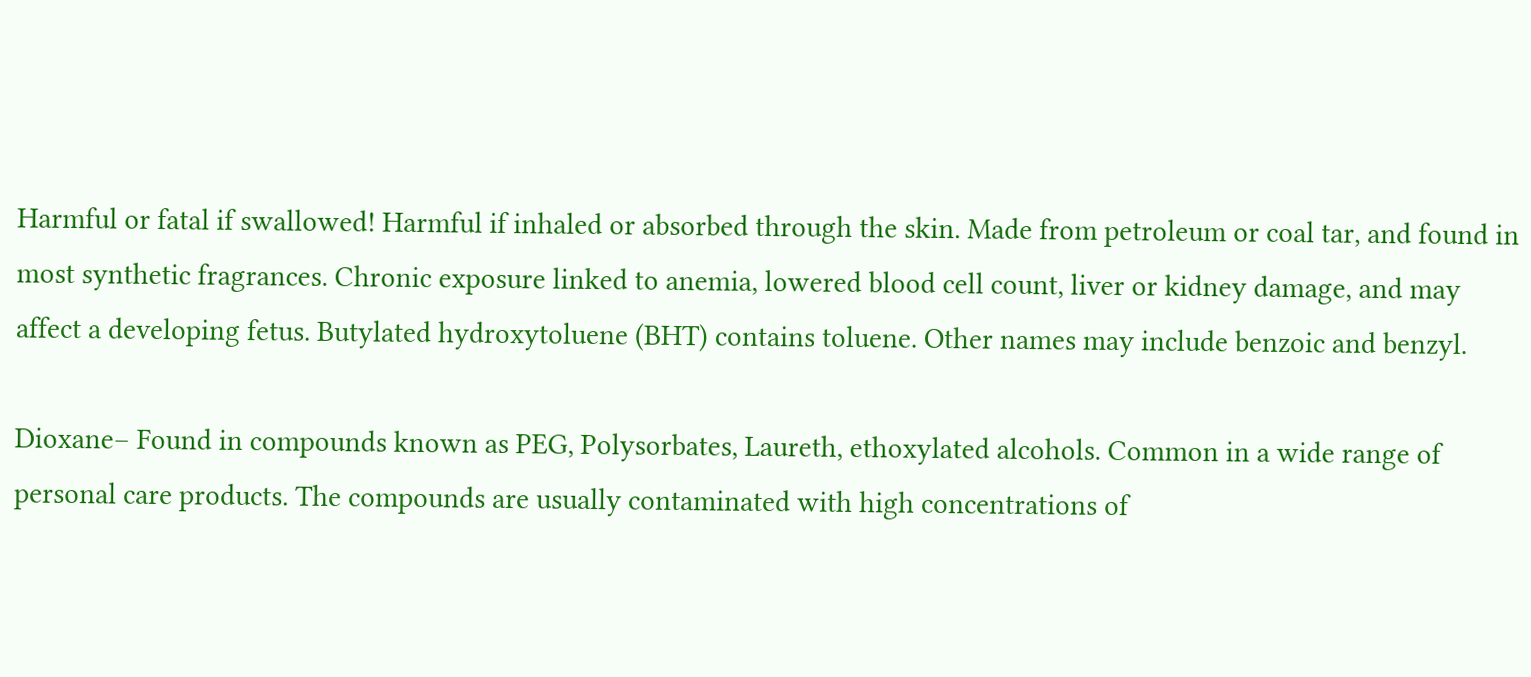Harmful or fatal if swallowed! Harmful if inhaled or absorbed through the skin. Made from petroleum or coal tar, and found in most synthetic fragrances. Chronic exposure linked to anemia, lowered blood cell count, liver or kidney damage, and may affect a developing fetus. Butylated hydroxytoluene (BHT) contains toluene. Other names may include benzoic and benzyl.

Dioxane– Found in compounds known as PEG, Polysorbates, Laureth, ethoxylated alcohols. Common in a wide range of personal care products. The compounds are usually contaminated with high concentrations of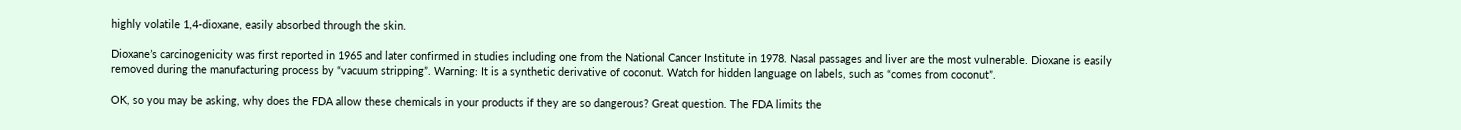highly volatile 1,4-dioxane, easily absorbed through the skin.

Dioxane’s carcinogenicity was first reported in 1965 and later confirmed in studies including one from the National Cancer Institute in 1978. Nasal passages and liver are the most vulnerable. Dioxane is easily removed during the manufacturing process by “vacuum stripping”. Warning: It is a synthetic derivative of coconut. Watch for hidden language on labels, such as “comes from coconut”.

OK, so you may be asking, why does the FDA allow these chemicals in your products if they are so dangerous? Great question. The FDA limits the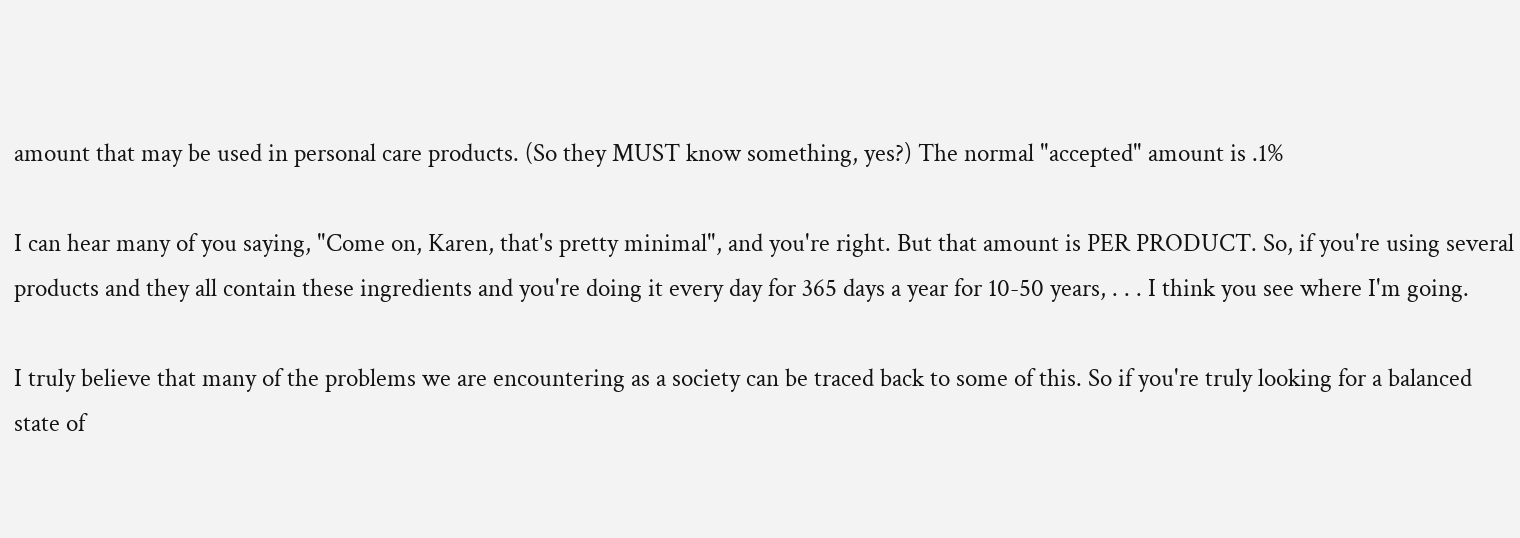amount that may be used in personal care products. (So they MUST know something, yes?) The normal "accepted" amount is .1%

I can hear many of you saying, "Come on, Karen, that's pretty minimal", and you're right. But that amount is PER PRODUCT. So, if you're using several products and they all contain these ingredients and you're doing it every day for 365 days a year for 10-50 years, . . . I think you see where I'm going.

I truly believe that many of the problems we are encountering as a society can be traced back to some of this. So if you're truly looking for a balanced state of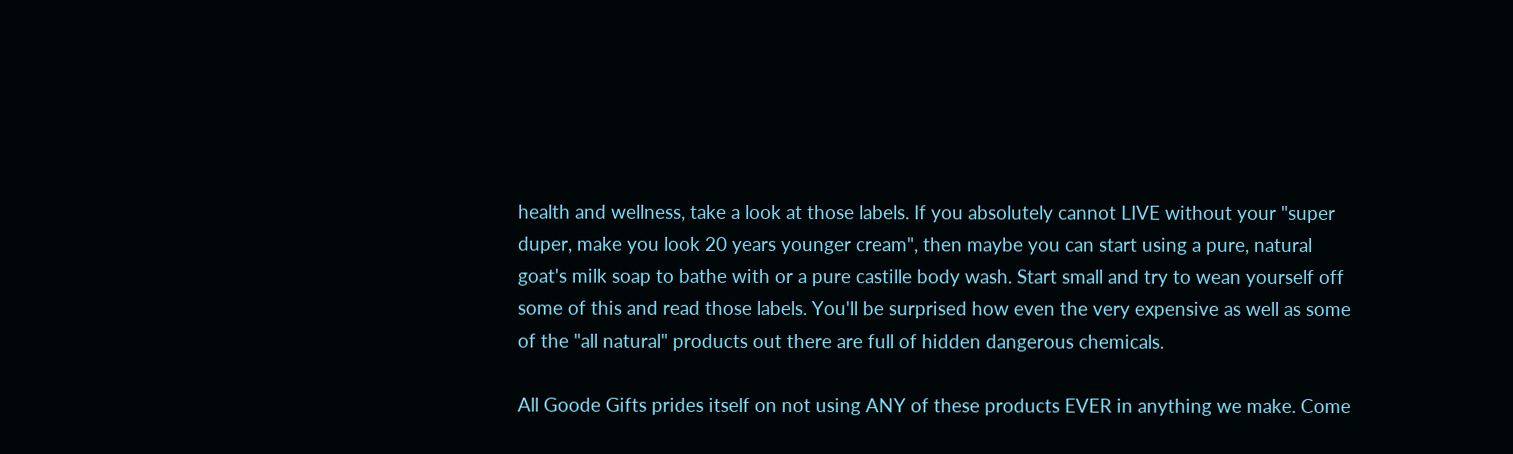health and wellness, take a look at those labels. If you absolutely cannot LIVE without your "super duper, make you look 20 years younger cream", then maybe you can start using a pure, natural goat's milk soap to bathe with or a pure castille body wash. Start small and try to wean yourself off some of this and read those labels. You'll be surprised how even the very expensive as well as some of the "all natural" products out there are full of hidden dangerous chemicals.

All Goode Gifts prides itself on not using ANY of these products EVER in anything we make. Come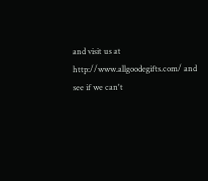and visit us at
http://www.allgoodegifts.com/ and see if we can't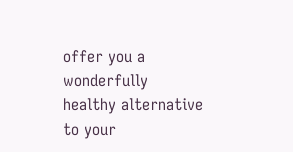offer you a wonderfully healthy alternative to your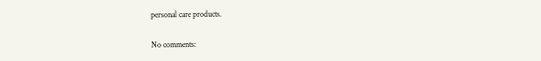personal care products.

No comments: